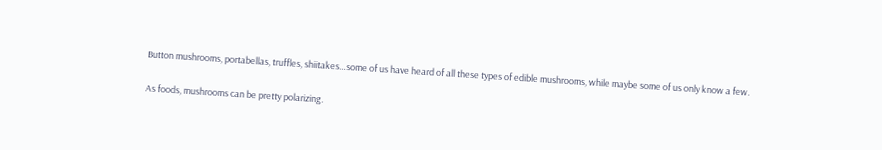Button mushrooms, portabellas, truffles, shiitakes…some of us have heard of all these types of edible mushrooms, while maybe some of us only know a few.

As foods, mushrooms can be pretty polarizing.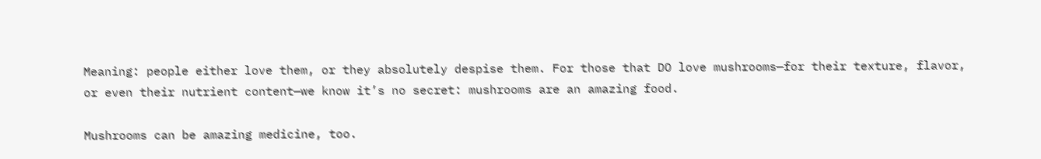Meaning: people either love them, or they absolutely despise them. For those that DO love mushrooms—for their texture, flavor, or even their nutrient content—we know it’s no secret: mushrooms are an amazing food.

Mushrooms can be amazing medicine, too.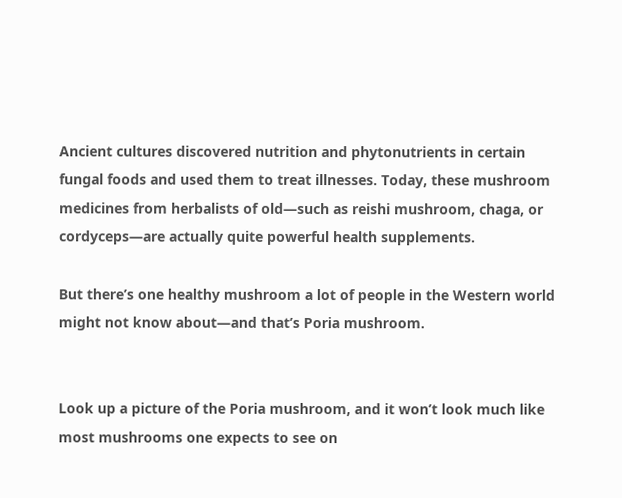Ancient cultures discovered nutrition and phytonutrients in certain fungal foods and used them to treat illnesses. Today, these mushroom medicines from herbalists of old—such as reishi mushroom, chaga, or cordyceps—are actually quite powerful health supplements.

But there’s one healthy mushroom a lot of people in the Western world might not know about—and that’s Poria mushroom.


Look up a picture of the Poria mushroom, and it won’t look much like most mushrooms one expects to see on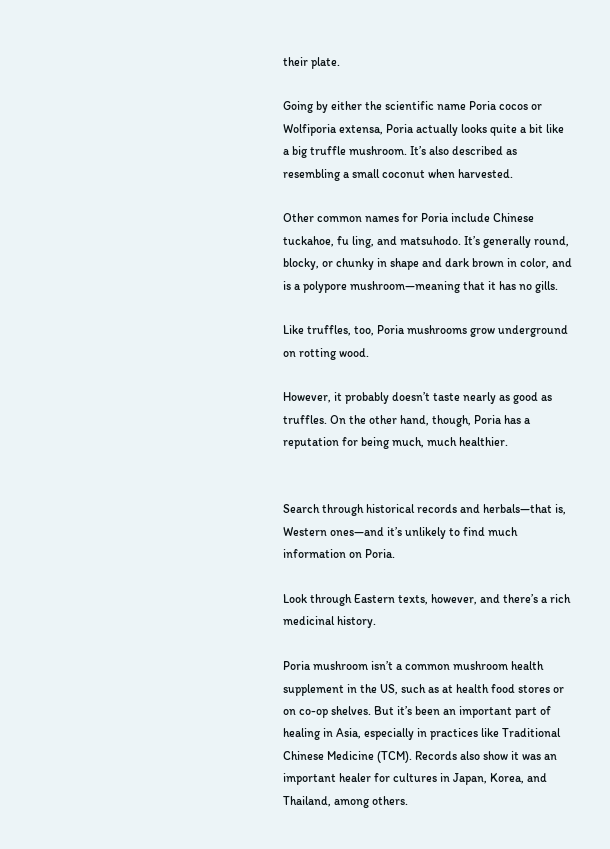their plate.

Going by either the scientific name Poria cocos or Wolfiporia extensa, Poria actually looks quite a bit like a big truffle mushroom. It’s also described as resembling a small coconut when harvested.

Other common names for Poria include Chinese tuckahoe, fu ling, and matsuhodo. It’s generally round, blocky, or chunky in shape and dark brown in color, and is a polypore mushroom—meaning that it has no gills.

Like truffles, too, Poria mushrooms grow underground on rotting wood.

However, it probably doesn’t taste nearly as good as truffles. On the other hand, though, Poria has a reputation for being much, much healthier.


Search through historical records and herbals—that is, Western ones—and it’s unlikely to find much information on Poria.

Look through Eastern texts, however, and there’s a rich medicinal history.

Poria mushroom isn’t a common mushroom health supplement in the US, such as at health food stores or on co-op shelves. But it’s been an important part of healing in Asia, especially in practices like Traditional Chinese Medicine (TCM). Records also show it was an important healer for cultures in Japan, Korea, and Thailand, among others.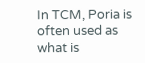In TCM, Poria is often used as what is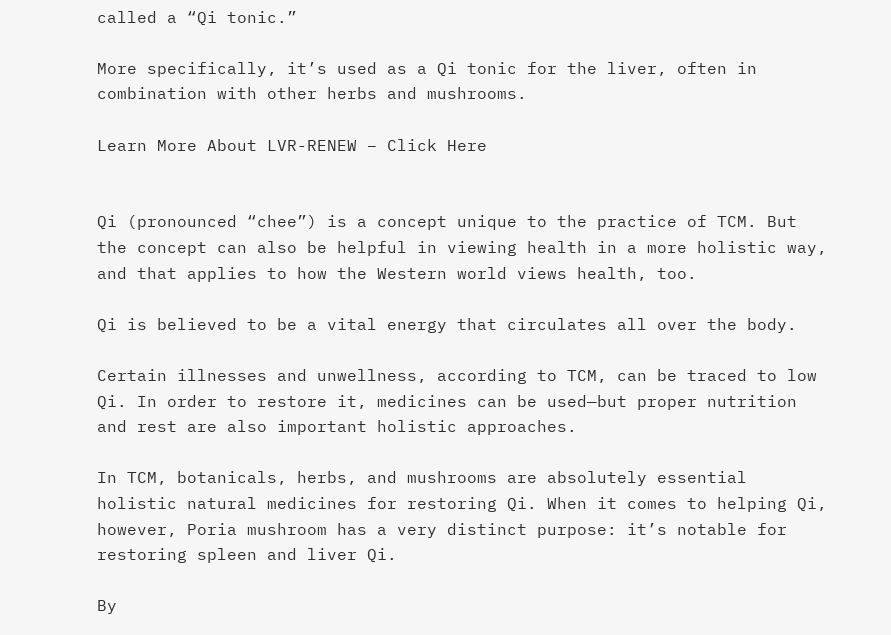called a “Qi tonic.”

More specifically, it’s used as a Qi tonic for the liver, often in combination with other herbs and mushrooms.

Learn More About LVR-RENEW – Click Here


Qi (pronounced “chee”) is a concept unique to the practice of TCM. But the concept can also be helpful in viewing health in a more holistic way, and that applies to how the Western world views health, too.

Qi is believed to be a vital energy that circulates all over the body.

Certain illnesses and unwellness, according to TCM, can be traced to low Qi. In order to restore it, medicines can be used—but proper nutrition and rest are also important holistic approaches.

In TCM, botanicals, herbs, and mushrooms are absolutely essential holistic natural medicines for restoring Qi. When it comes to helping Qi, however, Poria mushroom has a very distinct purpose: it’s notable for restoring spleen and liver Qi.

By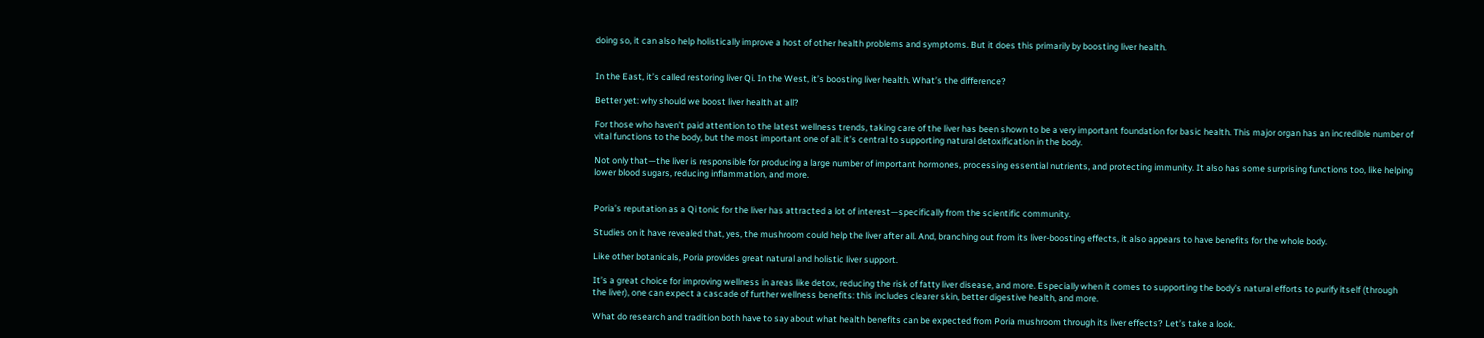doing so, it can also help holistically improve a host of other health problems and symptoms. But it does this primarily by boosting liver health.


In the East, it’s called restoring liver Qi. In the West, it’s boosting liver health. What’s the difference?

Better yet: why should we boost liver health at all?

For those who haven’t paid attention to the latest wellness trends, taking care of the liver has been shown to be a very important foundation for basic health. This major organ has an incredible number of vital functions to the body, but the most important one of all: it’s central to supporting natural detoxification in the body.

Not only that—the liver is responsible for producing a large number of important hormones, processing essential nutrients, and protecting immunity. It also has some surprising functions too, like helping lower blood sugars, reducing inflammation, and more.


Poria’s reputation as a Qi tonic for the liver has attracted a lot of interest—specifically from the scientific community.

Studies on it have revealed that, yes, the mushroom could help the liver after all. And, branching out from its liver-boosting effects, it also appears to have benefits for the whole body.

Like other botanicals, Poria provides great natural and holistic liver support.

It’s a great choice for improving wellness in areas like detox, reducing the risk of fatty liver disease, and more. Especially when it comes to supporting the body’s natural efforts to purify itself (through the liver), one can expect a cascade of further wellness benefits: this includes clearer skin, better digestive health, and more.

What do research and tradition both have to say about what health benefits can be expected from Poria mushroom through its liver effects? Let’s take a look.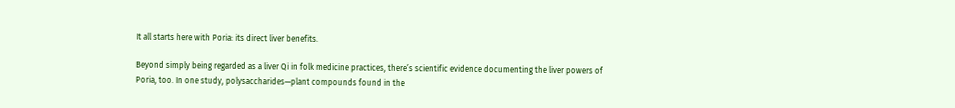It all starts here with Poria: its direct liver benefits.

Beyond simply being regarded as a liver Qi in folk medicine practices, there’s scientific evidence documenting the liver powers of Poria, too. In one study, polysaccharides—plant compounds found in the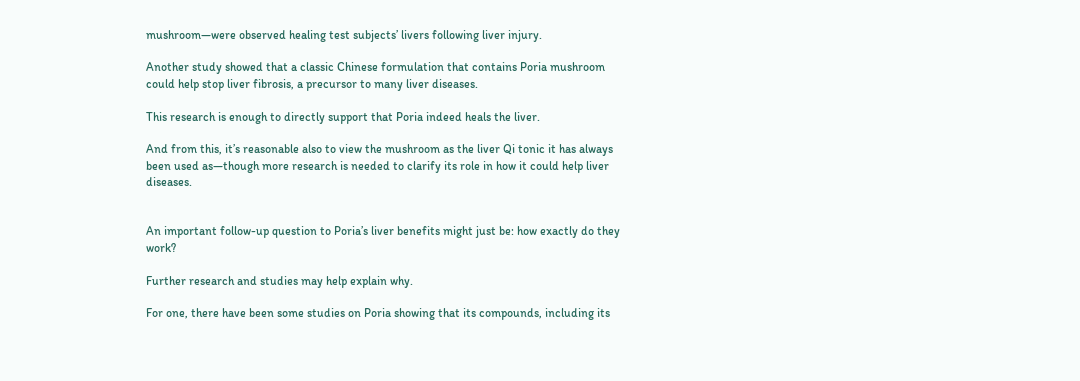mushroom—were observed healing test subjects’ livers following liver injury.

Another study showed that a classic Chinese formulation that contains Poria mushroom could help stop liver fibrosis, a precursor to many liver diseases.

This research is enough to directly support that Poria indeed heals the liver.

And from this, it’s reasonable also to view the mushroom as the liver Qi tonic it has always been used as—though more research is needed to clarify its role in how it could help liver diseases.


An important follow-up question to Poria’s liver benefits might just be: how exactly do they work?

Further research and studies may help explain why.

For one, there have been some studies on Poria showing that its compounds, including its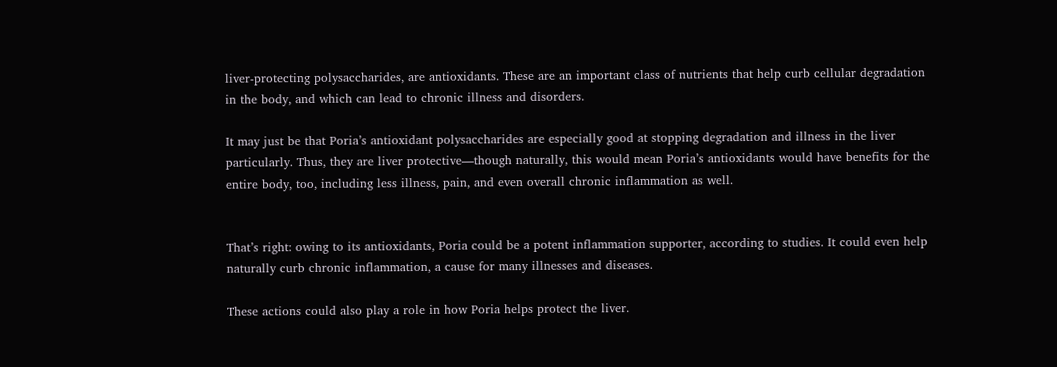liver-protecting polysaccharides, are antioxidants. These are an important class of nutrients that help curb cellular degradation in the body, and which can lead to chronic illness and disorders.

It may just be that Poria’s antioxidant polysaccharides are especially good at stopping degradation and illness in the liver particularly. Thus, they are liver protective—though naturally, this would mean Poria’s antioxidants would have benefits for the entire body, too, including less illness, pain, and even overall chronic inflammation as well.


That’s right: owing to its antioxidants, Poria could be a potent inflammation supporter, according to studies. It could even help naturally curb chronic inflammation, a cause for many illnesses and diseases.

These actions could also play a role in how Poria helps protect the liver.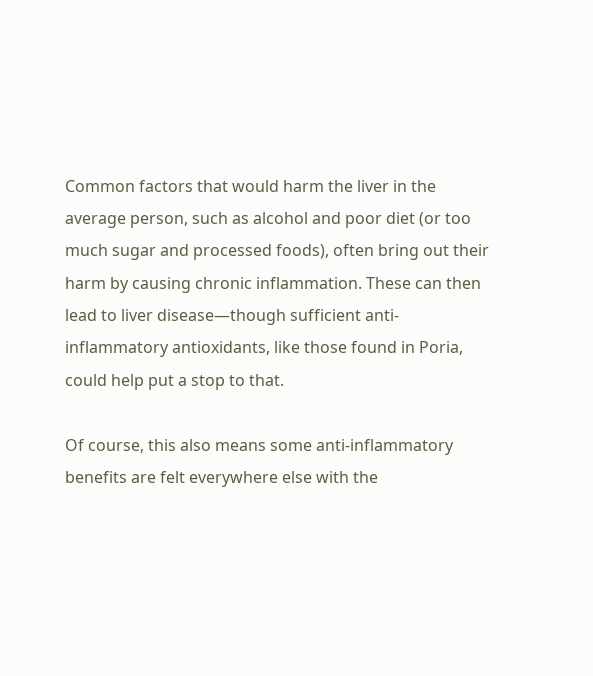Common factors that would harm the liver in the average person, such as alcohol and poor diet (or too much sugar and processed foods), often bring out their harm by causing chronic inflammation. These can then lead to liver disease—though sufficient anti-inflammatory antioxidants, like those found in Poria, could help put a stop to that.

Of course, this also means some anti-inflammatory benefits are felt everywhere else with the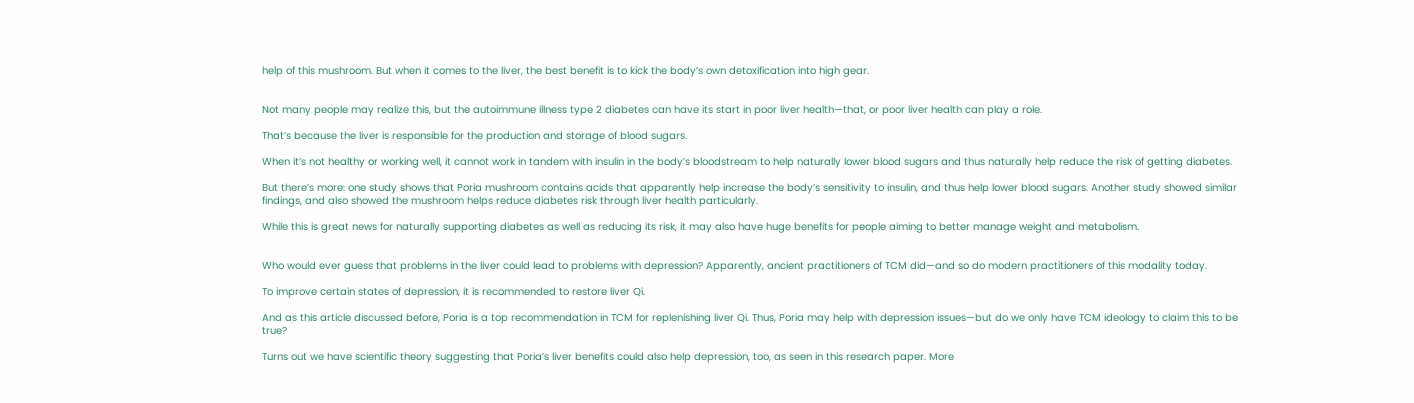help of this mushroom. But when it comes to the liver, the best benefit is to kick the body’s own detoxification into high gear.


Not many people may realize this, but the autoimmune illness type 2 diabetes can have its start in poor liver health—that, or poor liver health can play a role.

That’s because the liver is responsible for the production and storage of blood sugars.

When it’s not healthy or working well, it cannot work in tandem with insulin in the body’s bloodstream to help naturally lower blood sugars and thus naturally help reduce the risk of getting diabetes.

But there’s more: one study shows that Poria mushroom contains acids that apparently help increase the body’s sensitivity to insulin, and thus help lower blood sugars. Another study showed similar findings, and also showed the mushroom helps reduce diabetes risk through liver health particularly.

While this is great news for naturally supporting diabetes as well as reducing its risk, it may also have huge benefits for people aiming to better manage weight and metabolism.


Who would ever guess that problems in the liver could lead to problems with depression? Apparently, ancient practitioners of TCM did—and so do modern practitioners of this modality today.

To improve certain states of depression, it is recommended to restore liver Qi.

And as this article discussed before, Poria is a top recommendation in TCM for replenishing liver Qi. Thus, Poria may help with depression issues—but do we only have TCM ideology to claim this to be true?

Turns out we have scientific theory suggesting that Poria’s liver benefits could also help depression, too, as seen in this research paper. More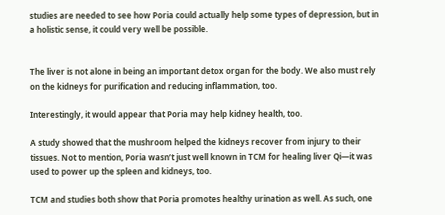studies are needed to see how Poria could actually help some types of depression, but in a holistic sense, it could very well be possible.


The liver is not alone in being an important detox organ for the body. We also must rely on the kidneys for purification and reducing inflammation, too.

Interestingly, it would appear that Poria may help kidney health, too.

A study showed that the mushroom helped the kidneys recover from injury to their tissues. Not to mention, Poria wasn’t just well known in TCM for healing liver Qi—it was used to power up the spleen and kidneys, too.

TCM and studies both show that Poria promotes healthy urination as well. As such, one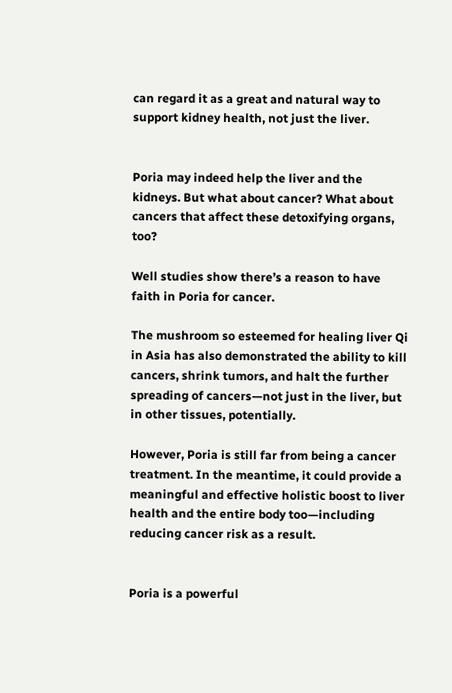can regard it as a great and natural way to support kidney health, not just the liver.


Poria may indeed help the liver and the kidneys. But what about cancer? What about cancers that affect these detoxifying organs, too?

Well studies show there’s a reason to have faith in Poria for cancer.

The mushroom so esteemed for healing liver Qi in Asia has also demonstrated the ability to kill cancers, shrink tumors, and halt the further spreading of cancers—not just in the liver, but in other tissues, potentially.

However, Poria is still far from being a cancer treatment. In the meantime, it could provide a meaningful and effective holistic boost to liver health and the entire body too—including reducing cancer risk as a result.


Poria is a powerful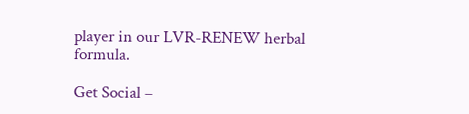player in our LVR-RENEW herbal formula.

Get Social –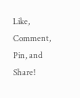Like, Comment, Pin, and Share!